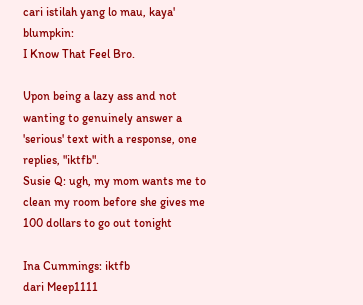cari istilah yang lo mau, kaya' blumpkin:
I Know That Feel Bro.

Upon being a lazy ass and not wanting to genuinely answer a 'serious' text with a response, one replies, "iktfb".
Susie Q: ugh, my mom wants me to clean my room before she gives me 100 dollars to go out tonight

Ina Cummings: iktfb
dari Meep1111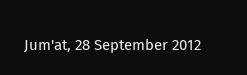Jum'at, 28 September 2012